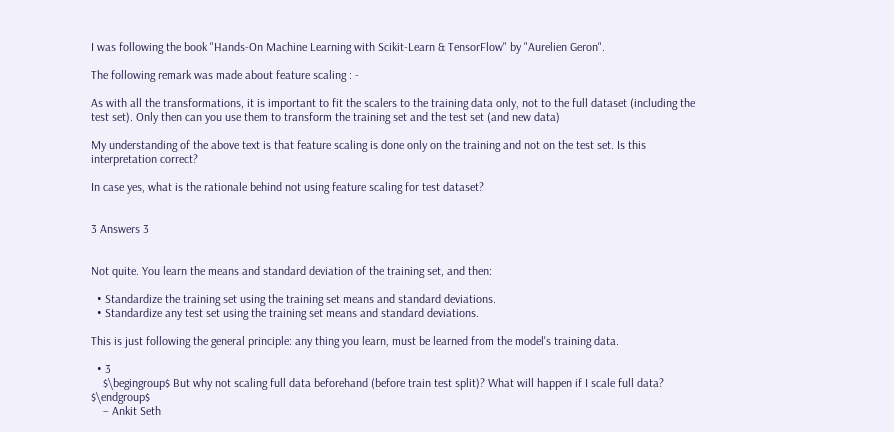I was following the book "Hands-On Machine Learning with Scikit-Learn & TensorFlow" by "Aurelien Geron".

The following remark was made about feature scaling : -

As with all the transformations, it is important to fit the scalers to the training data only, not to the full dataset (including the test set). Only then can you use them to transform the training set and the test set (and new data)

My understanding of the above text is that feature scaling is done only on the training and not on the test set. Is this interpretation correct?

In case yes, what is the rationale behind not using feature scaling for test dataset?


3 Answers 3


Not quite. You learn the means and standard deviation of the training set, and then:

  • Standardize the training set using the training set means and standard deviations.
  • Standardize any test set using the training set means and standard deviations.

This is just following the general principle: any thing you learn, must be learned from the model's training data.

  • 3
    $\begingroup$ But why not scaling full data beforehand (before train test split)? What will happen if I scale full data? $\endgroup$
    – Ankit Seth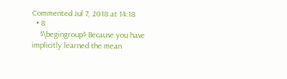Commented Jul 7, 2018 at 14:18
  • 8
    $\begingroup$ Because you have implicitly learned the mean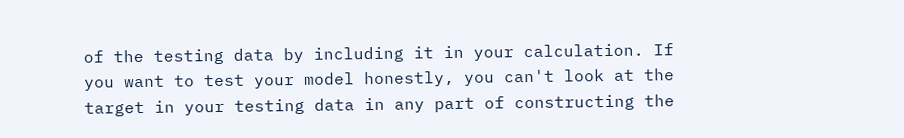of the testing data by including it in your calculation. If you want to test your model honestly, you can't look at the target in your testing data in any part of constructing the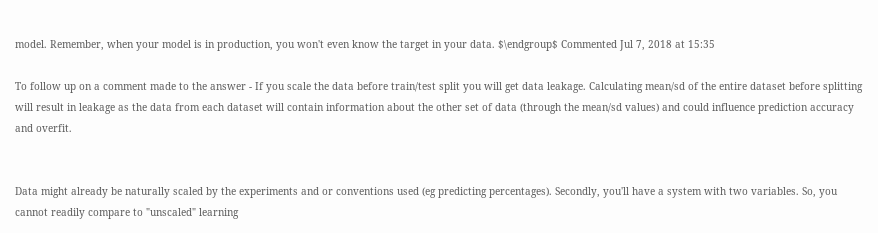model. Remember, when your model is in production, you won't even know the target in your data. $\endgroup$ Commented Jul 7, 2018 at 15:35

To follow up on a comment made to the answer - If you scale the data before train/test split you will get data leakage. Calculating mean/sd of the entire dataset before splitting will result in leakage as the data from each dataset will contain information about the other set of data (through the mean/sd values) and could influence prediction accuracy and overfit.


Data might already be naturally scaled by the experiments and or conventions used (eg predicting percentages). Secondly, you'll have a system with two variables. So, you cannot readily compare to "unscaled" learning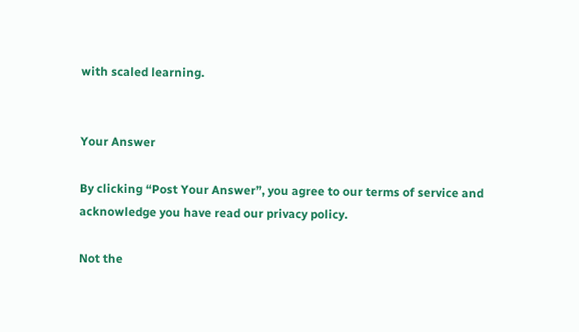with scaled learning.


Your Answer

By clicking “Post Your Answer”, you agree to our terms of service and acknowledge you have read our privacy policy.

Not the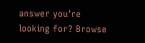answer you're looking for? Browse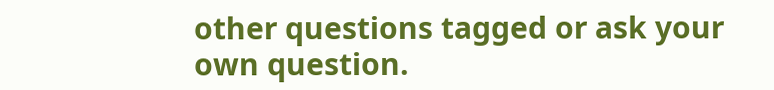other questions tagged or ask your own question.